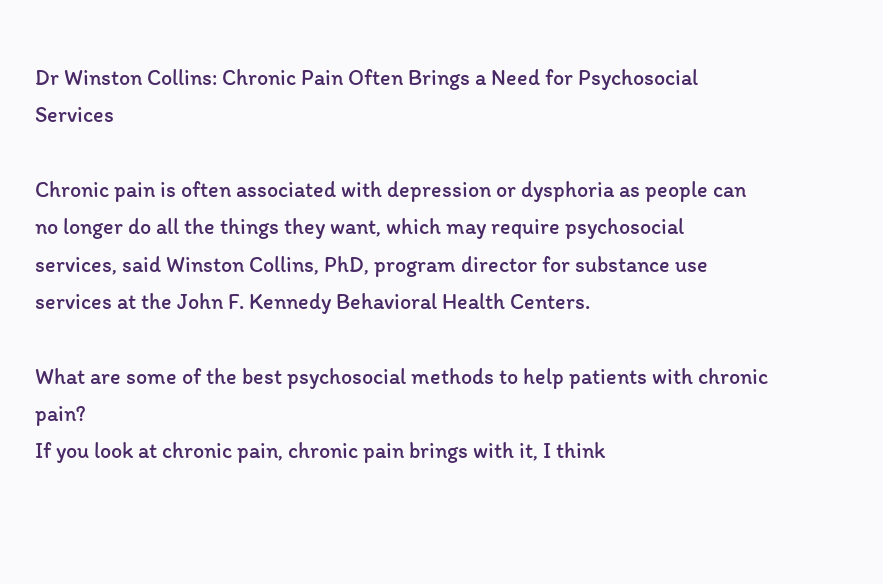Dr Winston Collins: Chronic Pain Often Brings a Need for Psychosocial Services

Chronic pain is often associated with depression or dysphoria as people can no longer do all the things they want, which may require psychosocial services, said Winston Collins, PhD, program director for substance use services at the John F. Kennedy Behavioral Health Centers.

What are some of the best psychosocial methods to help patients with chronic pain?
If you look at chronic pain, chronic pain brings with it, I think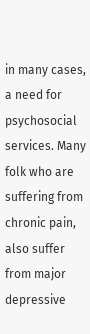in many cases, a need for psychosocial services. Many folk who are suffering from chronic pain, also suffer from major depressive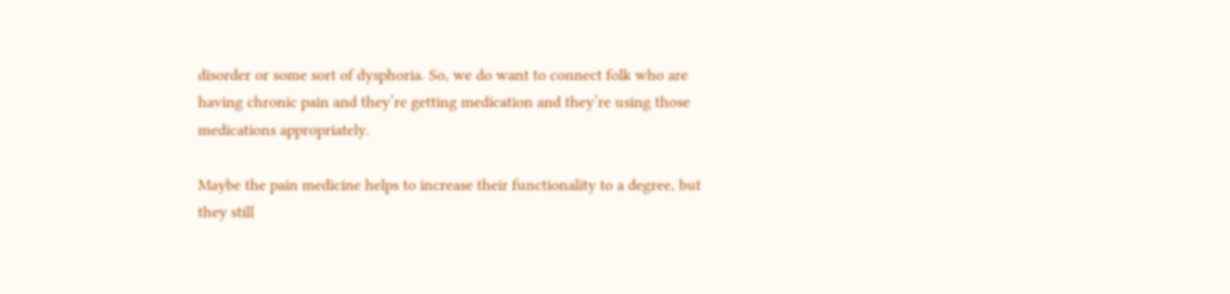disorder or some sort of dysphoria. So, we do want to connect folk who are having chronic pain and they’re getting medication and they’re using those medications appropriately.

Maybe the pain medicine helps to increase their functionality to a degree, but they still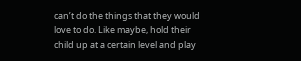can’t do the things that they would love to do. Like maybe, hold their child up at a certain level and play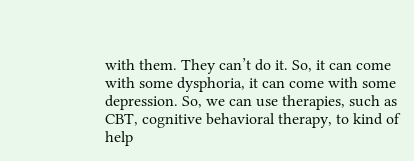with them. They can’t do it. So, it can come with some dysphoria, it can come with some depression. So, we can use therapies, such as CBT, cognitive behavioral therapy, to kind of help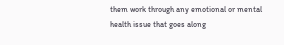them work through any emotional or mental health issue that goes along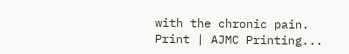with the chronic pain.
Print | AJMC Printing...